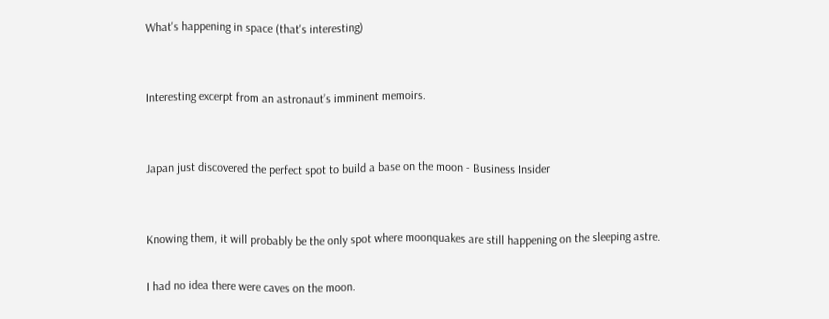What's happening in space (that's interesting)


Interesting excerpt from an astronaut’s imminent memoirs.


Japan just discovered the perfect spot to build a base on the moon - Business Insider


Knowing them, it will probably be the only spot where moonquakes are still happening on the sleeping astre.

I had no idea there were caves on the moon.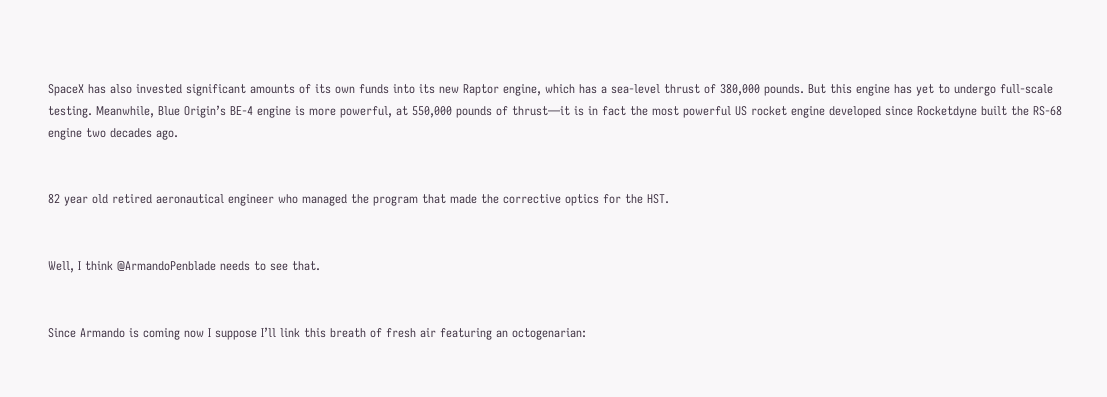SpaceX has also invested significant amounts of its own funds into its new Raptor engine, which has a sea-level thrust of 380,000 pounds. But this engine has yet to undergo full-scale testing. Meanwhile, Blue Origin’s BE-4 engine is more powerful, at 550,000 pounds of thrust—it is in fact the most powerful US rocket engine developed since Rocketdyne built the RS-68 engine two decades ago.


82 year old retired aeronautical engineer who managed the program that made the corrective optics for the HST.


Well, I think @ArmandoPenblade needs to see that.


Since Armando is coming now I suppose I’ll link this breath of fresh air featuring an octogenarian: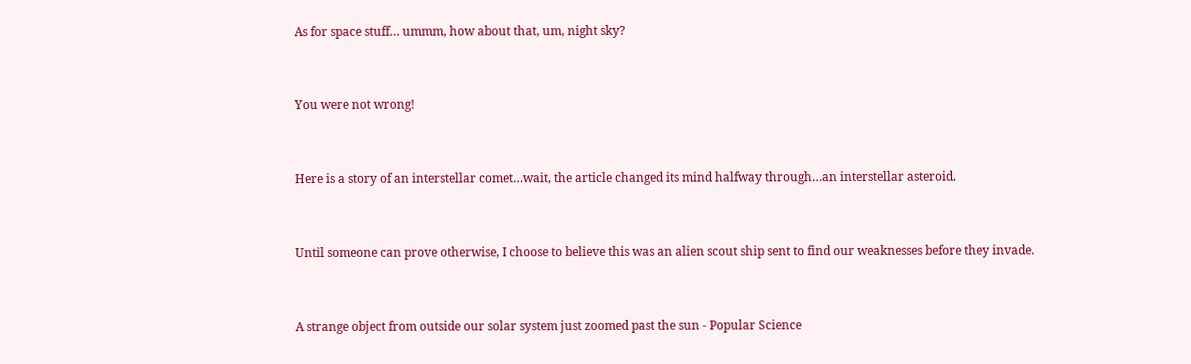As for space stuff… ummm, how about that, um, night sky?


You were not wrong!


Here is a story of an interstellar comet…wait, the article changed its mind halfway through…an interstellar asteroid.


Until someone can prove otherwise, I choose to believe this was an alien scout ship sent to find our weaknesses before they invade.


A strange object from outside our solar system just zoomed past the sun - Popular Science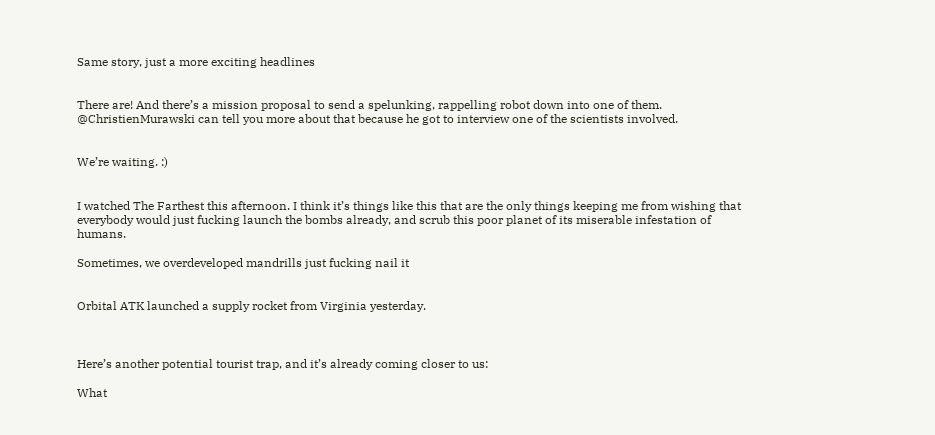Same story, just a more exciting headlines


There are! And there’s a mission proposal to send a spelunking, rappelling robot down into one of them. @ChristienMurawski can tell you more about that because he got to interview one of the scientists involved.


We’re waiting. :)


I watched The Farthest this afternoon. I think it’s things like this that are the only things keeping me from wishing that everybody would just fucking launch the bombs already, and scrub this poor planet of its miserable infestation of humans.

Sometimes, we overdeveloped mandrills just fucking nail it


Orbital ATK launched a supply rocket from Virginia yesterday.



Here’s another potential tourist trap, and it’s already coming closer to us:

What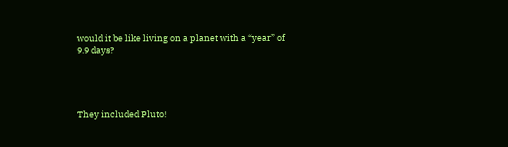would it be like living on a planet with a “year” of 9.9 days?




They included Pluto!